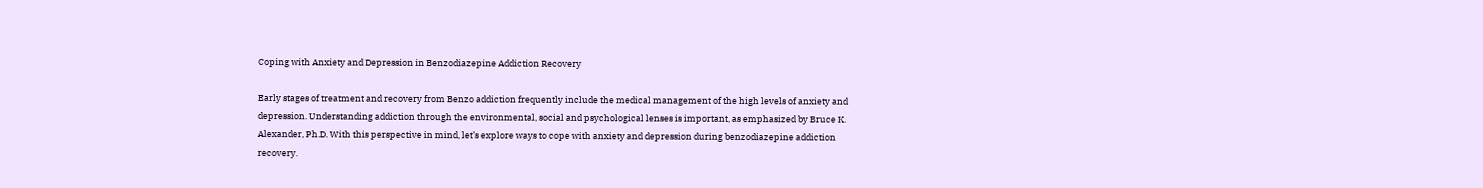Coping with Anxiety and Depression in Benzodiazepine Addiction Recovery

Early stages of treatment and recovery from Benzo addiction frequently include the medical management of the high levels of anxiety and depression. Understanding addiction through the environmental, social and psychological lenses is important, as emphasized by Bruce K. Alexander, Ph.D. With this perspective in mind, let’s explore ways to cope with anxiety and depression during benzodiazepine addiction recovery.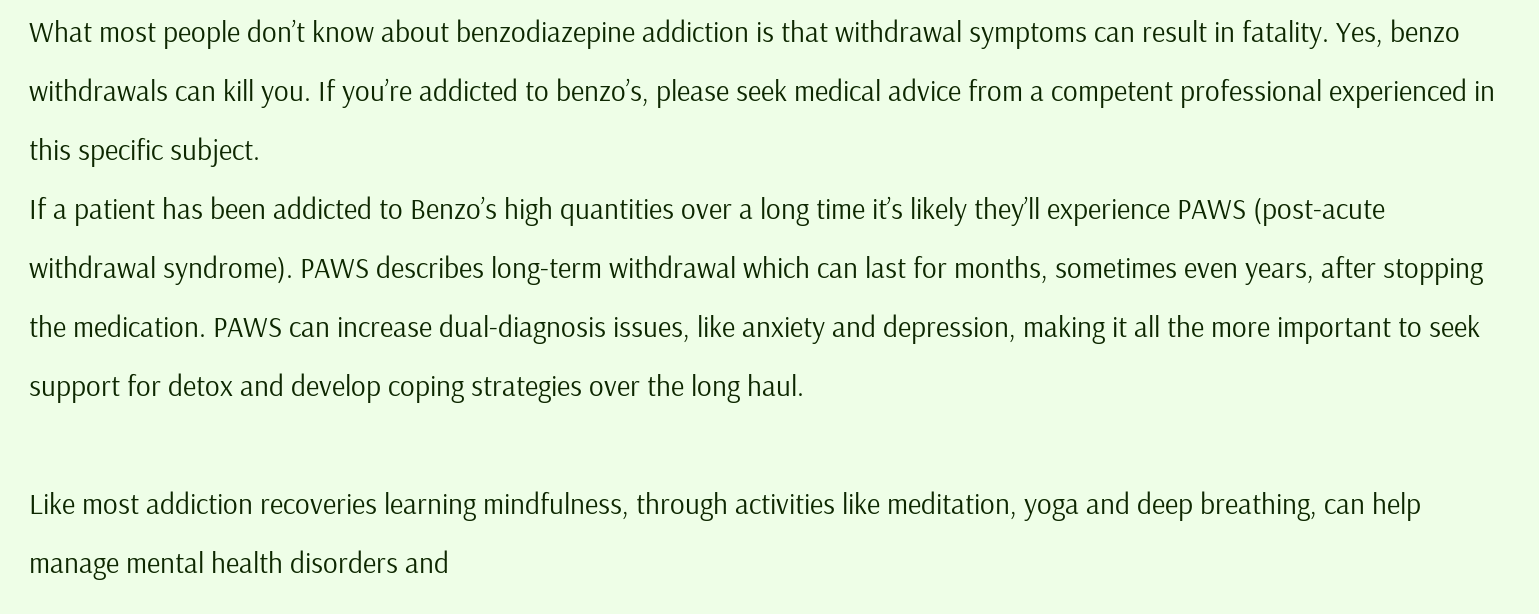What most people don’t know about benzodiazepine addiction is that withdrawal symptoms can result in fatality. Yes, benzo withdrawals can kill you. If you’re addicted to benzo’s, please seek medical advice from a competent professional experienced in this specific subject.
If a patient has been addicted to Benzo’s high quantities over a long time it’s likely they’ll experience PAWS (post-acute withdrawal syndrome). PAWS describes long-term withdrawal which can last for months, sometimes even years, after stopping the medication. PAWS can increase dual-diagnosis issues, like anxiety and depression, making it all the more important to seek support for detox and develop coping strategies over the long haul.

Like most addiction recoveries learning mindfulness, through activities like meditation, yoga and deep breathing, can help manage mental health disorders and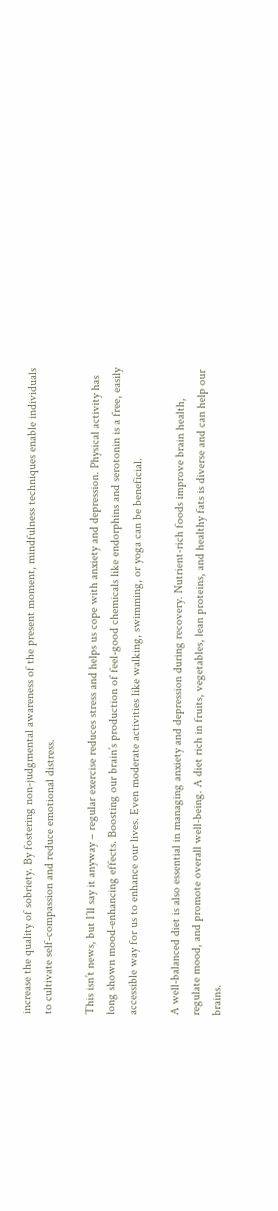increase the quality of sobriety. By fostering non-judgmental awareness of the present moment, mindfulness techniques enable individuals to cultivate self-compassion and reduce emotional distress.

This isn’t news, but I’ll say it anyway – regular exercise reduces stress and helps us cope with anxiety and depression. Physical activity has long shown mood-enhancing effects. Boosting our brain’s production of feel-good chemicals like endorphins and serotonin is a free, easily accessible way for us to enhance our lives. Even moderate activities like walking, swimming, or yoga can be beneficial.

A well-balanced diet is also essential in managing anxiety and depression during recovery. Nutrient-rich foods improve brain health, regulate mood, and promote overall well-being. A diet rich in fruits, vegetables, lean proteins, and healthy fats is diverse and can help our brains.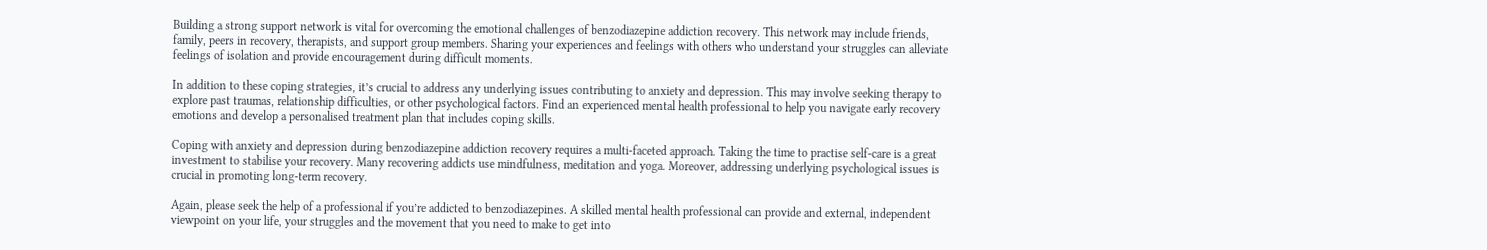Building a strong support network is vital for overcoming the emotional challenges of benzodiazepine addiction recovery. This network may include friends, family, peers in recovery, therapists, and support group members. Sharing your experiences and feelings with others who understand your struggles can alleviate feelings of isolation and provide encouragement during difficult moments.

In addition to these coping strategies, it’s crucial to address any underlying issues contributing to anxiety and depression. This may involve seeking therapy to explore past traumas, relationship difficulties, or other psychological factors. Find an experienced mental health professional to help you navigate early recovery emotions and develop a personalised treatment plan that includes coping skills.

Coping with anxiety and depression during benzodiazepine addiction recovery requires a multi-faceted approach. Taking the time to practise self-care is a great investment to stabilise your recovery. Many recovering addicts use mindfulness, meditation and yoga. Moreover, addressing underlying psychological issues is crucial in promoting long-term recovery.

Again, please seek the help of a professional if you’re addicted to benzodiazepines. A skilled mental health professional can provide and external, independent viewpoint on your life, your struggles and the movement that you need to make to get into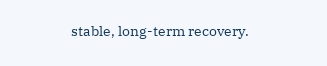stable, long-term recovery.